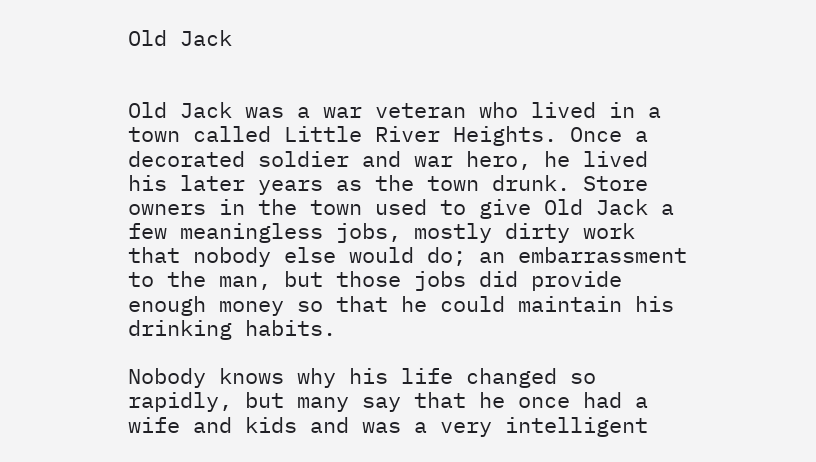Old Jack


Old Jack was a war veteran who lived in a town called Little River Heights. Once a decorated soldier and war hero, he lived his later years as the town drunk. Store owners in the town used to give Old Jack a few meaningless jobs, mostly dirty work that nobody else would do; an embarrassment to the man, but those jobs did provide enough money so that he could maintain his drinking habits.

Nobody knows why his life changed so rapidly, but many say that he once had a wife and kids and was a very intelligent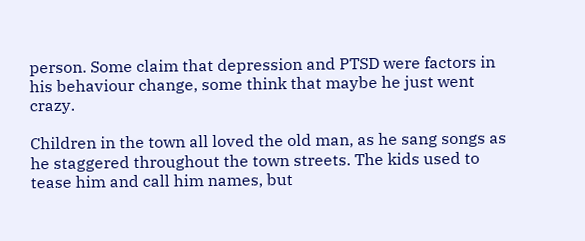person. Some claim that depression and PTSD were factors in his behaviour change, some think that maybe he just went crazy.

Children in the town all loved the old man, as he sang songs as he staggered throughout the town streets. The kids used to tease him and call him names, but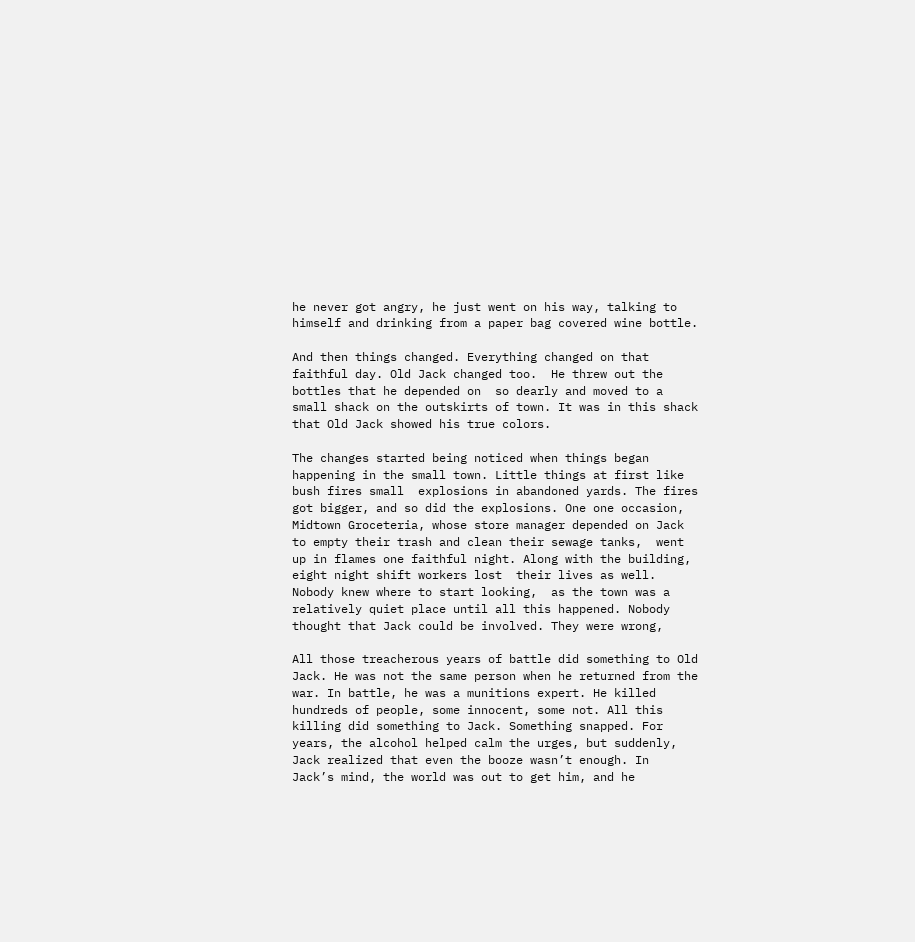he never got angry, he just went on his way, talking to himself and drinking from a paper bag covered wine bottle.

And then things changed. Everything changed on that faithful day. Old Jack changed too.  He threw out the bottles that he depended on  so dearly and moved to a small shack on the outskirts of town. It was in this shack  that Old Jack showed his true colors.

The changes started being noticed when things began happening in the small town. Little things at first like bush fires small  explosions in abandoned yards. The fires got bigger, and so did the explosions. One one occasion, Midtown Groceteria, whose store manager depended on Jack to empty their trash and clean their sewage tanks,  went up in flames one faithful night. Along with the building, eight night shift workers lost  their lives as well. Nobody knew where to start looking,  as the town was a relatively quiet place until all this happened. Nobody thought that Jack could be involved. They were wrong,

All those treacherous years of battle did something to Old Jack. He was not the same person when he returned from the war. In battle, he was a munitions expert. He killed hundreds of people, some innocent, some not. All this killing did something to Jack. Something snapped. For years, the alcohol helped calm the urges, but suddenly, Jack realized that even the booze wasn’t enough. In  Jack’s mind, the world was out to get him, and he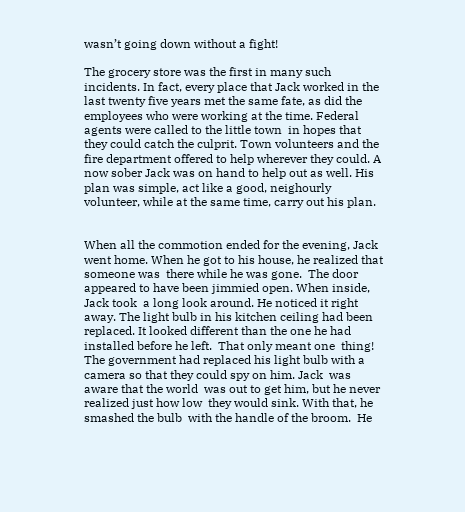wasn’t going down without a fight!

The grocery store was the first in many such incidents. In fact, every place that Jack worked in the last twenty five years met the same fate, as did the employees who were working at the time. Federal agents were called to the little town  in hopes that they could catch the culprit. Town volunteers and the fire department offered to help wherever they could. A now sober Jack was on hand to help out as well. His plan was simple, act like a good, neighourly volunteer, while at the same time, carry out his plan.


When all the commotion ended for the evening, Jack went home. When he got to his house, he realized that someone was  there while he was gone.  The door appeared to have been jimmied open. When inside, Jack took  a long look around. He noticed it right away. The light bulb in his kitchen ceiling had been replaced. It looked different than the one he had installed before he left.  That only meant one  thing! The government had replaced his light bulb with a camera so that they could spy on him. Jack  was aware that the world  was out to get him, but he never realized just how low  they would sink. With that, he smashed the bulb  with the handle of the broom.  He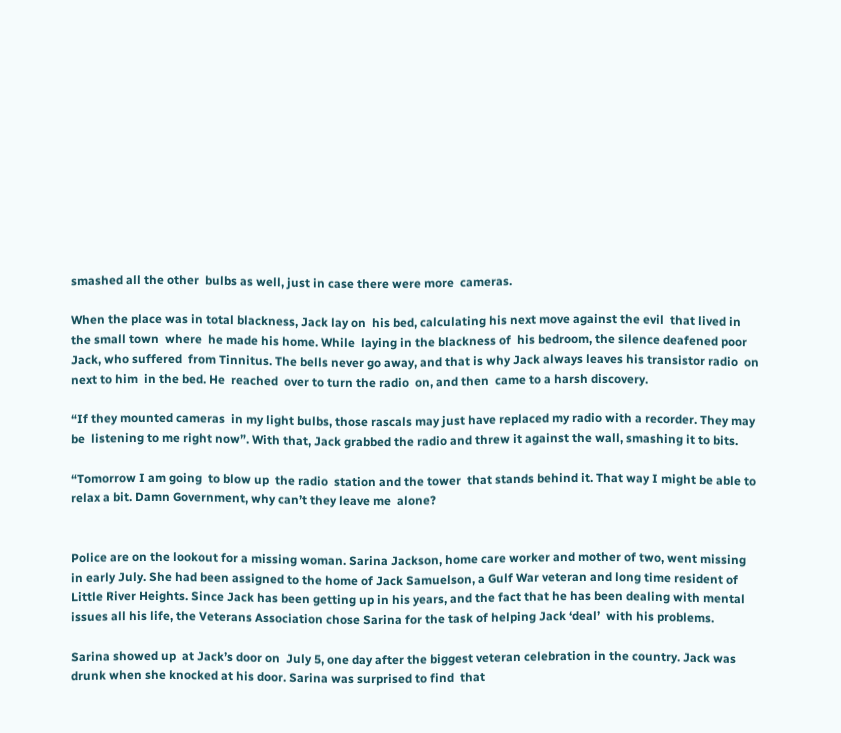smashed all the other  bulbs as well, just in case there were more  cameras.

When the place was in total blackness, Jack lay on  his bed, calculating his next move against the evil  that lived in the small town  where  he made his home. While  laying in the blackness of  his bedroom, the silence deafened poor Jack, who suffered  from Tinnitus. The bells never go away, and that is why Jack always leaves his transistor radio  on  next to him  in the bed. He  reached  over to turn the radio  on, and then  came to a harsh discovery.

“If they mounted cameras  in my light bulbs, those rascals may just have replaced my radio with a recorder. They may be  listening to me right now”. With that, Jack grabbed the radio and threw it against the wall, smashing it to bits.

“Tomorrow I am going  to blow up  the radio  station and the tower  that stands behind it. That way I might be able to relax a bit. Damn Government, why can’t they leave me  alone?


Police are on the lookout for a missing woman. Sarina Jackson, home care worker and mother of two, went missing in early July. She had been assigned to the home of Jack Samuelson, a Gulf War veteran and long time resident of Little River Heights. Since Jack has been getting up in his years, and the fact that he has been dealing with mental issues all his life, the Veterans Association chose Sarina for the task of helping Jack ‘deal’  with his problems.

Sarina showed up  at Jack’s door on  July 5, one day after the biggest veteran celebration in the country. Jack was drunk when she knocked at his door. Sarina was surprised to find  that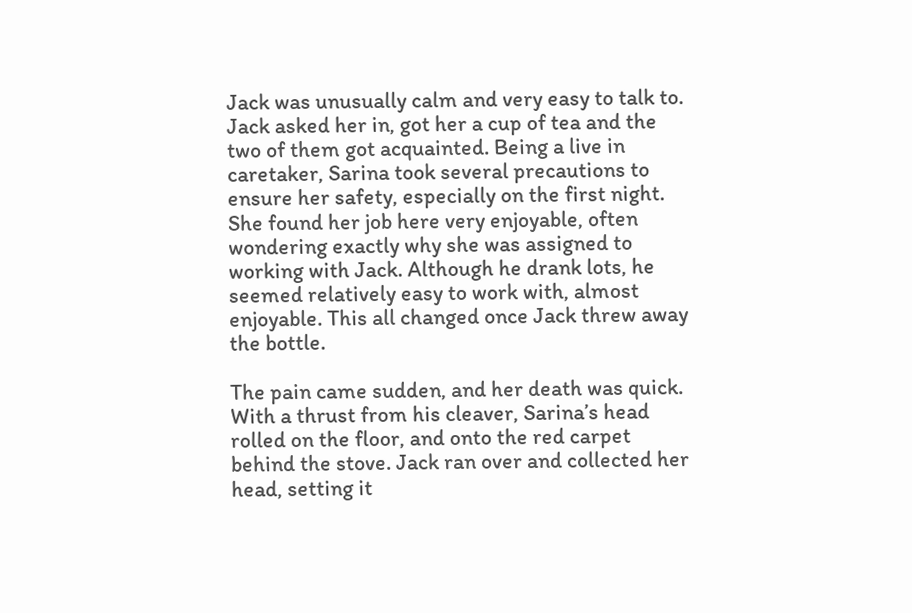Jack was unusually calm and very easy to talk to. Jack asked her in, got her a cup of tea and the two of them got acquainted. Being a live in caretaker, Sarina took several precautions to ensure her safety, especially on the first night. She found her job here very enjoyable, often wondering exactly why she was assigned to working with Jack. Although he drank lots, he seemed relatively easy to work with, almost enjoyable. This all changed once Jack threw away the bottle.

The pain came sudden, and her death was quick. With a thrust from his cleaver, Sarina’s head rolled on the floor, and onto the red carpet behind the stove. Jack ran over and collected her head, setting it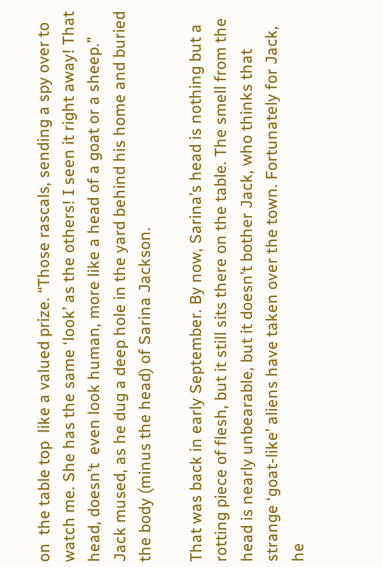on  the table top  like a valued prize. “Those rascals, sending a spy over to watch me. She has the same ‘look’ as the others! I seen it right away! That head, doesn’t  even look human, more like a head of a goat or a sheep.” Jack mused, as he dug a deep hole in the yard behind his home and buried the body (minus the head) of Sarina Jackson.

That was back in early September. By now, Sarina’s head is nothing but a rotting piece of flesh, but it still sits there on the table. The smell from the head is nearly unbearable, but it doesn’t bother Jack, who thinks that strange ‘goat-like’ aliens have taken over the town. Fortunately for Jack, he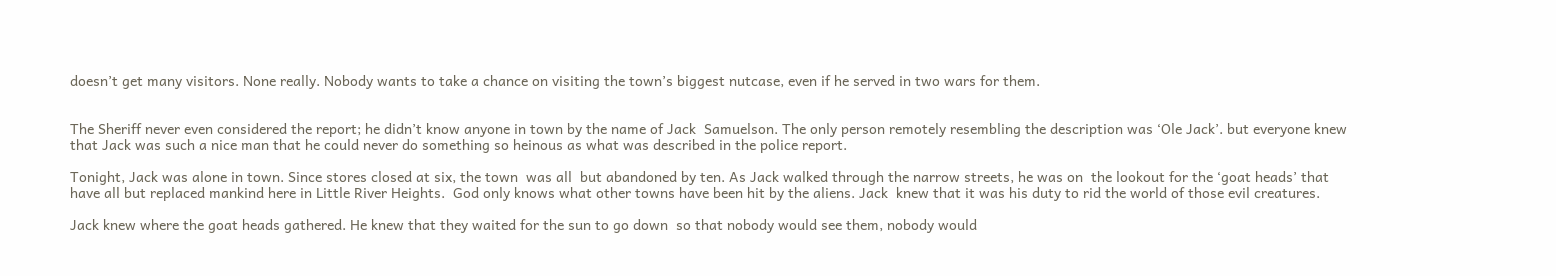doesn’t get many visitors. None really. Nobody wants to take a chance on visiting the town’s biggest nutcase, even if he served in two wars for them.


The Sheriff never even considered the report; he didn’t know anyone in town by the name of Jack  Samuelson. The only person remotely resembling the description was ‘Ole Jack’. but everyone knew that Jack was such a nice man that he could never do something so heinous as what was described in the police report.

Tonight, Jack was alone in town. Since stores closed at six, the town  was all  but abandoned by ten. As Jack walked through the narrow streets, he was on  the lookout for the ‘goat heads’ that have all but replaced mankind here in Little River Heights.  God only knows what other towns have been hit by the aliens. Jack  knew that it was his duty to rid the world of those evil creatures.

Jack knew where the goat heads gathered. He knew that they waited for the sun to go down  so that nobody would see them, nobody would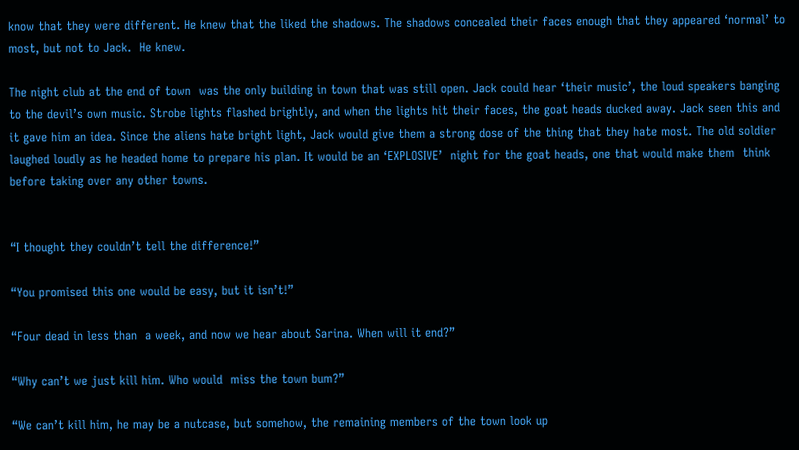know that they were different. He knew that the liked the shadows. The shadows concealed their faces enough that they appeared ‘normal’ to most, but not to Jack.  He knew.

The night club at the end of town  was the only building in town that was still open. Jack could hear ‘their music’, the loud speakers banging to the devil’s own music. Strobe lights flashed brightly, and when the lights hit their faces, the goat heads ducked away. Jack seen this and it gave him an idea. Since the aliens hate bright light, Jack would give them a strong dose of the thing that they hate most. The old soldier laughed loudly as he headed home to prepare his plan. It would be an ‘EXPLOSIVE’  night for the goat heads, one that would make them  think before taking over any other towns.


“I thought they couldn’t tell the difference!”

“You promised this one would be easy, but it isn’t!”

“Four dead in less than  a week, and now we hear about Sarina. When will it end?”

“Why can’t we just kill him. Who would  miss the town bum?”

“We can’t kill him, he may be a nutcase, but somehow, the remaining members of the town look up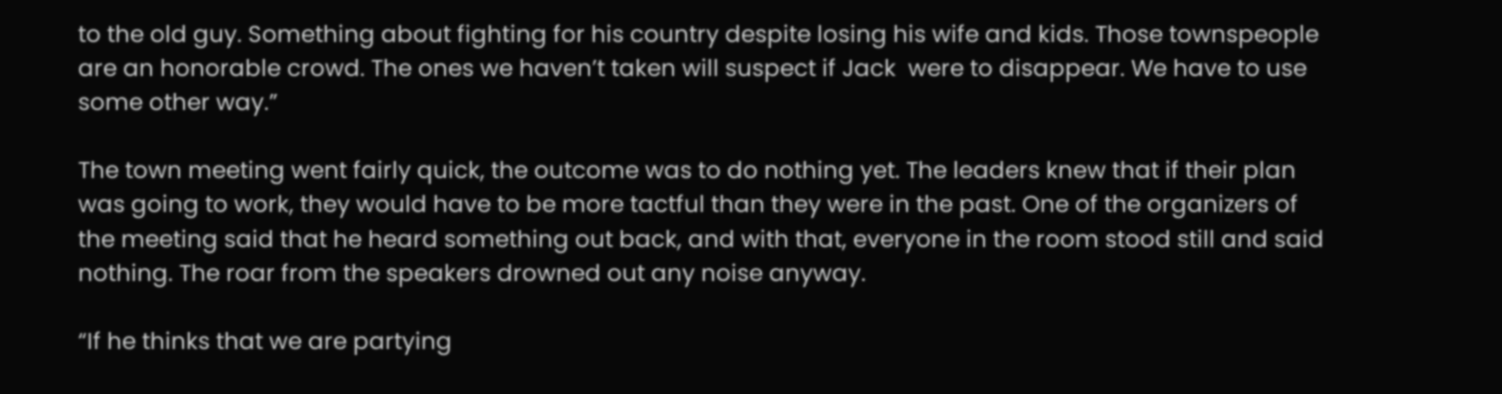to the old guy. Something about fighting for his country despite losing his wife and kids. Those townspeople are an honorable crowd. The ones we haven’t taken will suspect if Jack  were to disappear. We have to use some other way.”

The town meeting went fairly quick, the outcome was to do nothing yet. The leaders knew that if their plan was going to work, they would have to be more tactful than they were in the past. One of the organizers of the meeting said that he heard something out back, and with that, everyone in the room stood still and said nothing. The roar from the speakers drowned out any noise anyway.

“If he thinks that we are partying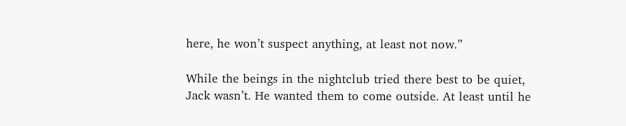here, he won’t suspect anything, at least not now.”

While the beings in the nightclub tried there best to be quiet, Jack wasn’t. He wanted them to come outside. At least until he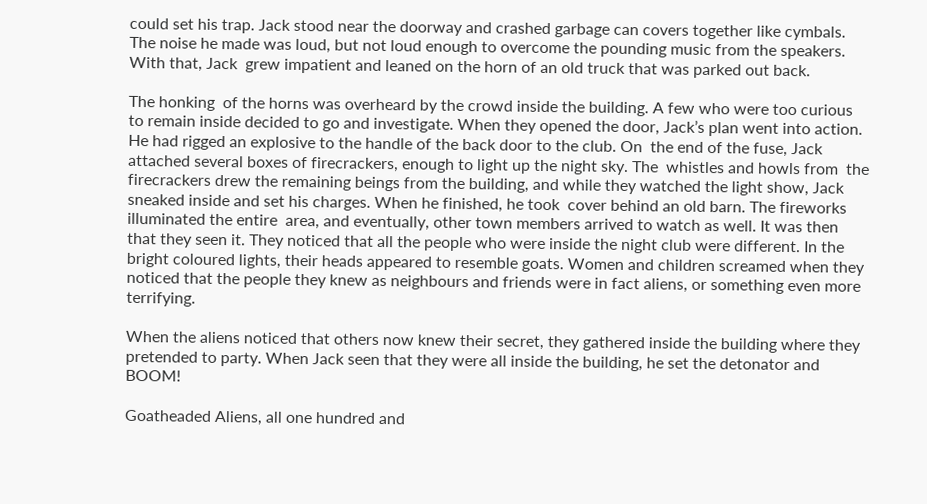could set his trap. Jack stood near the doorway and crashed garbage can covers together like cymbals. The noise he made was loud, but not loud enough to overcome the pounding music from the speakers. With that, Jack  grew impatient and leaned on the horn of an old truck that was parked out back.

The honking  of the horns was overheard by the crowd inside the building. A few who were too curious to remain inside decided to go and investigate. When they opened the door, Jack’s plan went into action. He had rigged an explosive to the handle of the back door to the club. On  the end of the fuse, Jack  attached several boxes of firecrackers, enough to light up the night sky. The  whistles and howls from  the firecrackers drew the remaining beings from the building, and while they watched the light show, Jack  sneaked inside and set his charges. When he finished, he took  cover behind an old barn. The fireworks illuminated the entire  area, and eventually, other town members arrived to watch as well. It was then that they seen it. They noticed that all the people who were inside the night club were different. In the bright coloured lights, their heads appeared to resemble goats. Women and children screamed when they noticed that the people they knew as neighbours and friends were in fact aliens, or something even more terrifying.

When the aliens noticed that others now knew their secret, they gathered inside the building where they pretended to party. When Jack seen that they were all inside the building, he set the detonator and BOOM!

Goatheaded Aliens, all one hundred and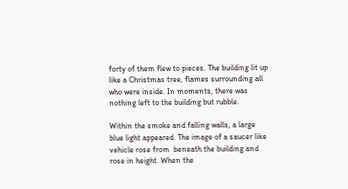forty of them flew to pieces. The building lit up like a Christmas tree, flames surrounding all who were inside. In moments, there was nothing left to the building but rubble.

Within the smoke and falling walls, a large blue light appeared. The image of a saucer like vehicle rose from  beneath the building and rose in height. When the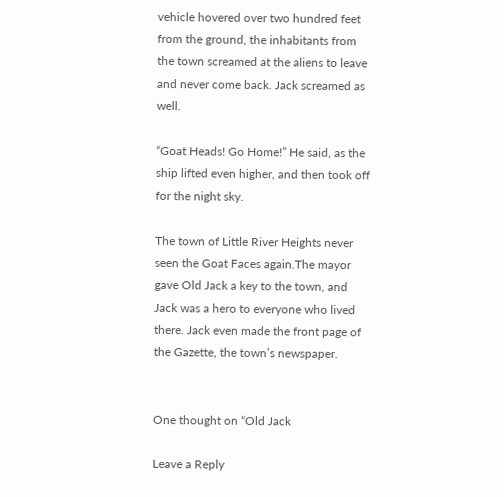vehicle hovered over two hundred feet from the ground, the inhabitants from the town screamed at the aliens to leave and never come back. Jack screamed as well.

“Goat Heads! Go Home!” He said, as the ship lifted even higher, and then took off for the night sky.

The town of Little River Heights never seen the Goat Faces again.The mayor gave Old Jack a key to the town, and Jack was a hero to everyone who lived there. Jack even made the front page of the Gazette, the town’s newspaper.


One thought on “Old Jack

Leave a Reply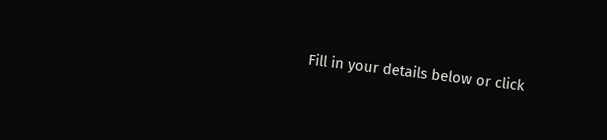Fill in your details below or click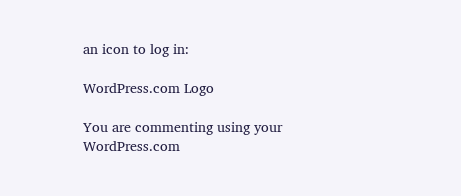an icon to log in:

WordPress.com Logo

You are commenting using your WordPress.com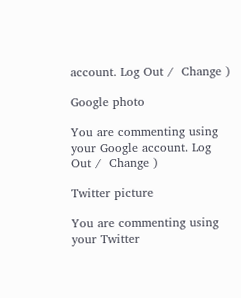account. Log Out /  Change )

Google photo

You are commenting using your Google account. Log Out /  Change )

Twitter picture

You are commenting using your Twitter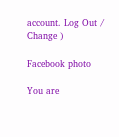account. Log Out /  Change )

Facebook photo

You are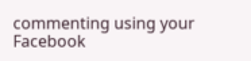commenting using your Facebook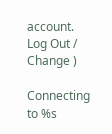account. Log Out /  Change )

Connecting to %s